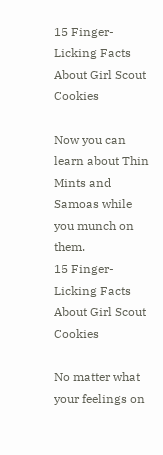15 Finger-Licking Facts About Girl Scout Cookies

Now you can learn about Thin Mints and Samoas while you munch on them.
15 Finger-Licking Facts About Girl Scout Cookies

No matter what your feelings on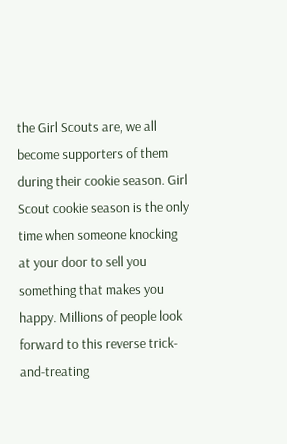the Girl Scouts are, we all become supporters of them during their cookie season. Girl Scout cookie season is the only time when someone knocking at your door to sell you something that makes you happy. Millions of people look forward to this reverse trick-and-treating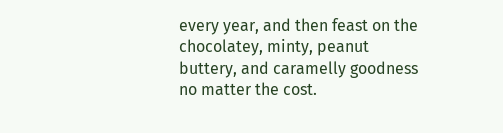every year, and then feast on the chocolatey, minty, peanut buttery, and caramelly goodness no matter the cost.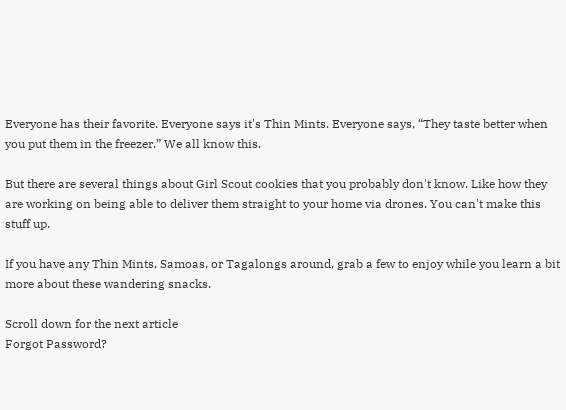Everyone has their favorite. Everyone says it's Thin Mints. Everyone says, “They taste better when you put them in the freezer.” We all know this.

But there are several things about Girl Scout cookies that you probably don't know. Like how they are working on being able to deliver them straight to your home via drones. You can't make this stuff up.

If you have any Thin Mints, Samoas, or Tagalongs around, grab a few to enjoy while you learn a bit more about these wandering snacks.

Scroll down for the next article
Forgot Password?